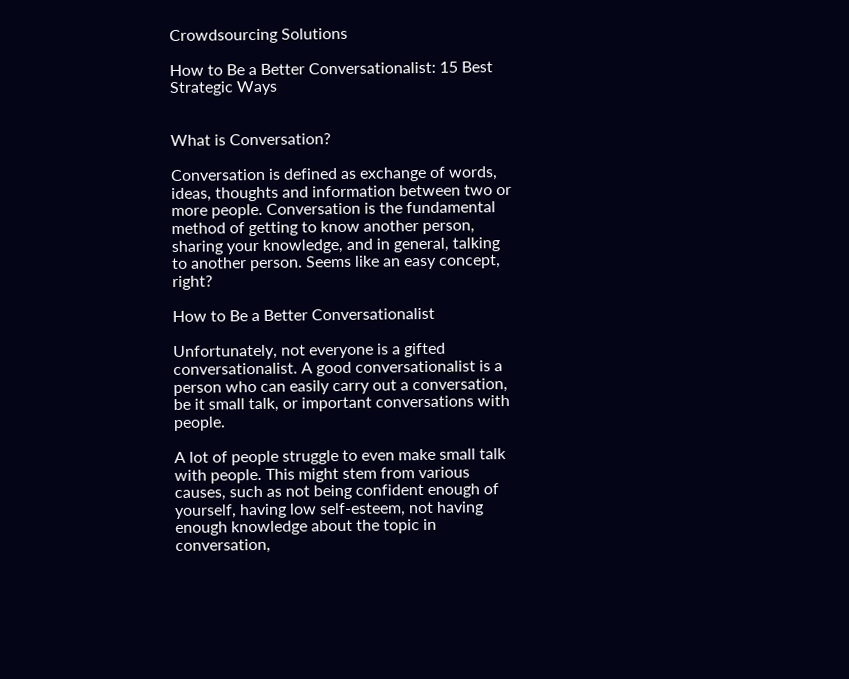Crowdsourcing Solutions

How to Be a Better Conversationalist: 15 Best Strategic Ways


What is Conversation?

Conversation is defined as exchange of words, ideas, thoughts and information between two or more people. Conversation is the fundamental method of getting to know another person, sharing your knowledge, and in general, talking to another person. Seems like an easy concept, right?

How to Be a Better Conversationalist

Unfortunately, not everyone is a gifted conversationalist. A good conversationalist is a person who can easily carry out a conversation, be it small talk, or important conversations with people.

A lot of people struggle to even make small talk with people. This might stem from various causes, such as not being confident enough of yourself, having low self-esteem, not having enough knowledge about the topic in conversation,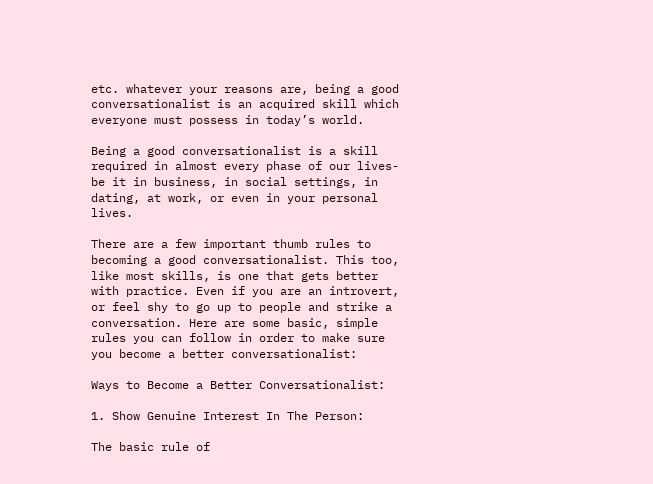etc. whatever your reasons are, being a good conversationalist is an acquired skill which everyone must possess in today’s world.

Being a good conversationalist is a skill required in almost every phase of our lives- be it in business, in social settings, in dating, at work, or even in your personal lives.

There are a few important thumb rules to becoming a good conversationalist. This too, like most skills, is one that gets better with practice. Even if you are an introvert, or feel shy to go up to people and strike a conversation. Here are some basic, simple rules you can follow in order to make sure you become a better conversationalist:

Ways to Become a Better Conversationalist:

1. Show Genuine Interest In The Person:

The basic rule of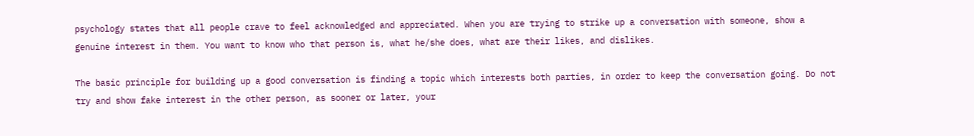psychology states that all people crave to feel acknowledged and appreciated. When you are trying to strike up a conversation with someone, show a genuine interest in them. You want to know who that person is, what he/she does, what are their likes, and dislikes.

The basic principle for building up a good conversation is finding a topic which interests both parties, in order to keep the conversation going. Do not try and show fake interest in the other person, as sooner or later, your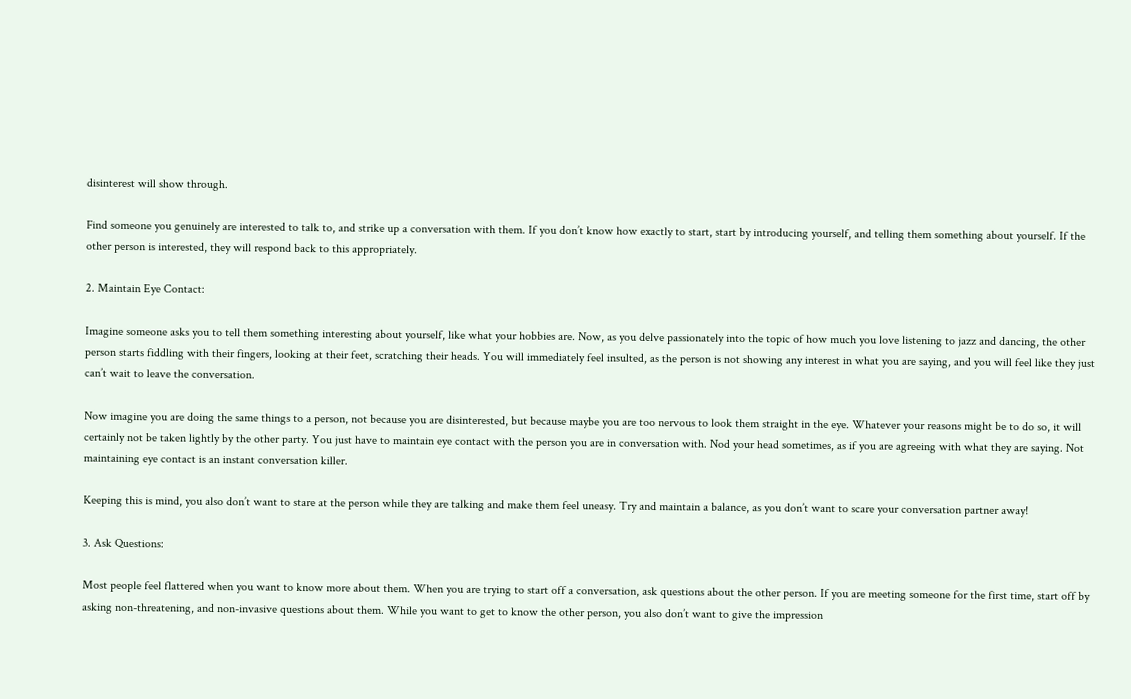disinterest will show through.

Find someone you genuinely are interested to talk to, and strike up a conversation with them. If you don’t know how exactly to start, start by introducing yourself, and telling them something about yourself. If the other person is interested, they will respond back to this appropriately.

2. Maintain Eye Contact:

Imagine someone asks you to tell them something interesting about yourself, like what your hobbies are. Now, as you delve passionately into the topic of how much you love listening to jazz and dancing, the other person starts fiddling with their fingers, looking at their feet, scratching their heads. You will immediately feel insulted, as the person is not showing any interest in what you are saying, and you will feel like they just can’t wait to leave the conversation.

Now imagine you are doing the same things to a person, not because you are disinterested, but because maybe you are too nervous to look them straight in the eye. Whatever your reasons might be to do so, it will certainly not be taken lightly by the other party. You just have to maintain eye contact with the person you are in conversation with. Nod your head sometimes, as if you are agreeing with what they are saying. Not maintaining eye contact is an instant conversation killer.

Keeping this is mind, you also don’t want to stare at the person while they are talking and make them feel uneasy. Try and maintain a balance, as you don’t want to scare your conversation partner away!

3. Ask Questions:

Most people feel flattered when you want to know more about them. When you are trying to start off a conversation, ask questions about the other person. If you are meeting someone for the first time, start off by asking non-threatening, and non-invasive questions about them. While you want to get to know the other person, you also don’t want to give the impression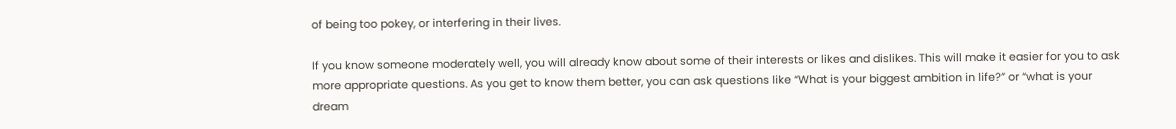of being too pokey, or interfering in their lives.

If you know someone moderately well, you will already know about some of their interests or likes and dislikes. This will make it easier for you to ask more appropriate questions. As you get to know them better, you can ask questions like “What is your biggest ambition in life?” or “what is your dream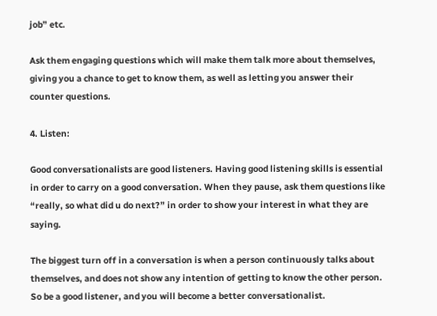job” etc.

Ask them engaging questions which will make them talk more about themselves, giving you a chance to get to know them, as well as letting you answer their counter questions.

4. Listen:

Good conversationalists are good listeners. Having good listening skills is essential in order to carry on a good conversation. When they pause, ask them questions like “really, so what did u do next?” in order to show your interest in what they are saying.

The biggest turn off in a conversation is when a person continuously talks about themselves, and does not show any intention of getting to know the other person. So be a good listener, and you will become a better conversationalist.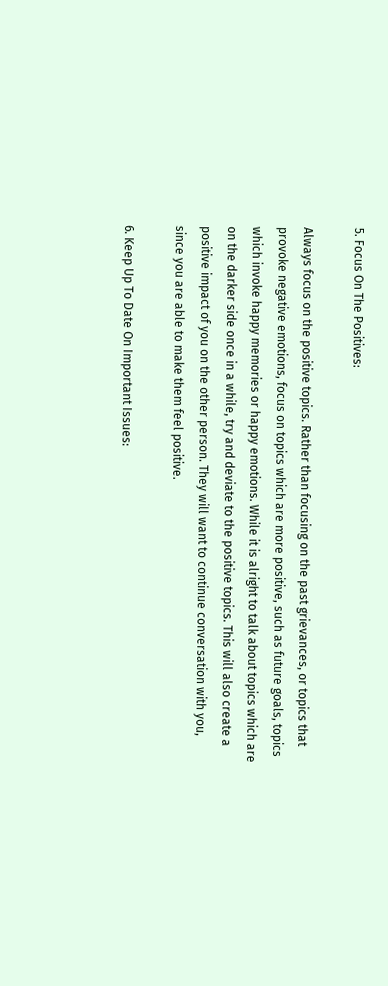5. Focus On The Positives:

Always focus on the positive topics. Rather than focusing on the past grievances, or topics that provoke negative emotions, focus on topics which are more positive, such as future goals, topics which invoke happy memories or happy emotions. While it is alright to talk about topics which are on the darker side once in a while, try and deviate to the positive topics. This will also create a positive impact of you on the other person. They will want to continue conversation with you, since you are able to make them feel positive.

6. Keep Up To Date On Important Issues: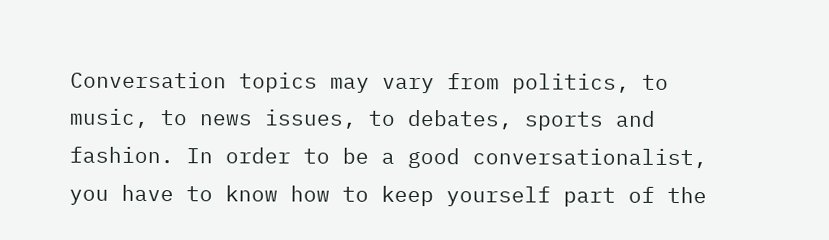Conversation topics may vary from politics, to music, to news issues, to debates, sports and fashion. In order to be a good conversationalist, you have to know how to keep yourself part of the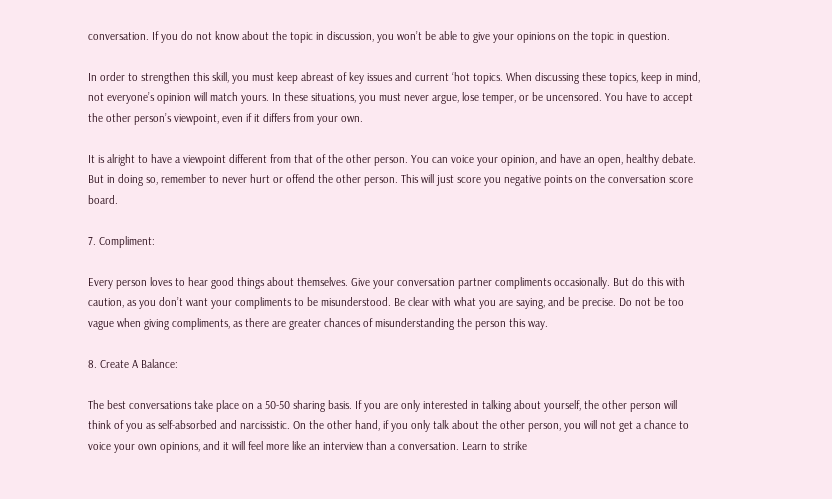conversation. If you do not know about the topic in discussion, you won’t be able to give your opinions on the topic in question.

In order to strengthen this skill, you must keep abreast of key issues and current ‘hot topics. When discussing these topics, keep in mind, not everyone’s opinion will match yours. In these situations, you must never argue, lose temper, or be uncensored. You have to accept the other person’s viewpoint, even if it differs from your own.

It is alright to have a viewpoint different from that of the other person. You can voice your opinion, and have an open, healthy debate. But in doing so, remember to never hurt or offend the other person. This will just score you negative points on the conversation score board.

7. Compliment:

Every person loves to hear good things about themselves. Give your conversation partner compliments occasionally. But do this with caution, as you don’t want your compliments to be misunderstood. Be clear with what you are saying, and be precise. Do not be too vague when giving compliments, as there are greater chances of misunderstanding the person this way.

8. Create A Balance:

The best conversations take place on a 50-50 sharing basis. If you are only interested in talking about yourself, the other person will think of you as self-absorbed and narcissistic. On the other hand, if you only talk about the other person, you will not get a chance to voice your own opinions, and it will feel more like an interview than a conversation. Learn to strike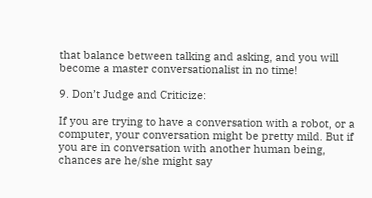that balance between talking and asking, and you will become a master conversationalist in no time!

9. Don’t Judge and Criticize:

If you are trying to have a conversation with a robot, or a computer, your conversation might be pretty mild. But if you are in conversation with another human being, chances are he/she might say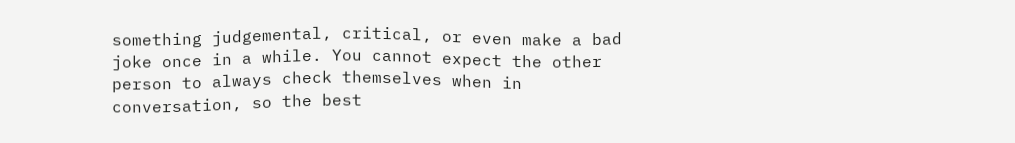something judgemental, critical, or even make a bad joke once in a while. You cannot expect the other person to always check themselves when in conversation, so the best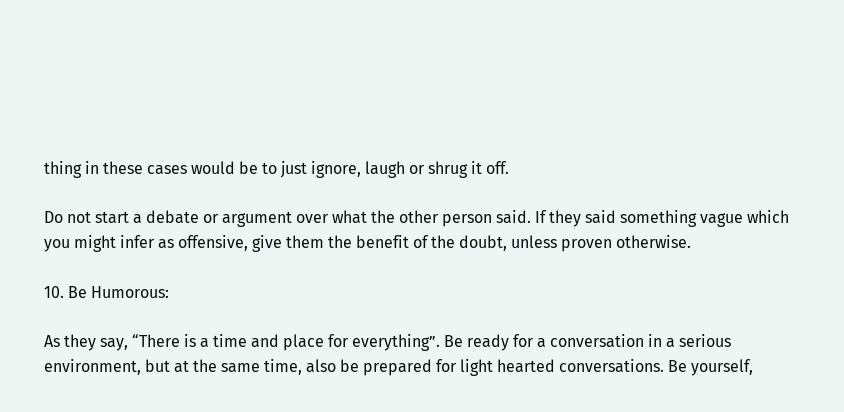thing in these cases would be to just ignore, laugh or shrug it off.

Do not start a debate or argument over what the other person said. If they said something vague which you might infer as offensive, give them the benefit of the doubt, unless proven otherwise.

10. Be Humorous:

As they say, “There is a time and place for everything”. Be ready for a conversation in a serious environment, but at the same time, also be prepared for light hearted conversations. Be yourself,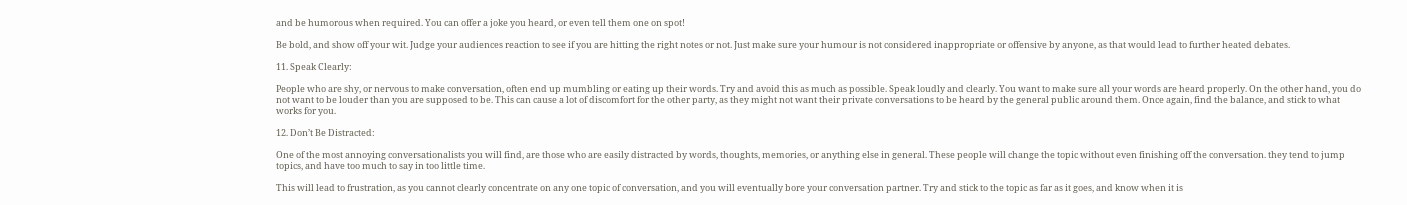and be humorous when required. You can offer a joke you heard, or even tell them one on spot!

Be bold, and show off your wit. Judge your audiences reaction to see if you are hitting the right notes or not. Just make sure your humour is not considered inappropriate or offensive by anyone, as that would lead to further heated debates.

11. Speak Clearly:

People who are shy, or nervous to make conversation, often end up mumbling or eating up their words. Try and avoid this as much as possible. Speak loudly and clearly. You want to make sure all your words are heard properly. On the other hand, you do not want to be louder than you are supposed to be. This can cause a lot of discomfort for the other party, as they might not want their private conversations to be heard by the general public around them. Once again, find the balance, and stick to what works for you.

12. Don’t Be Distracted:

One of the most annoying conversationalists you will find, are those who are easily distracted by words, thoughts, memories, or anything else in general. These people will change the topic without even finishing off the conversation. they tend to jump topics, and have too much to say in too little time.

This will lead to frustration, as you cannot clearly concentrate on any one topic of conversation, and you will eventually bore your conversation partner. Try and stick to the topic as far as it goes, and know when it is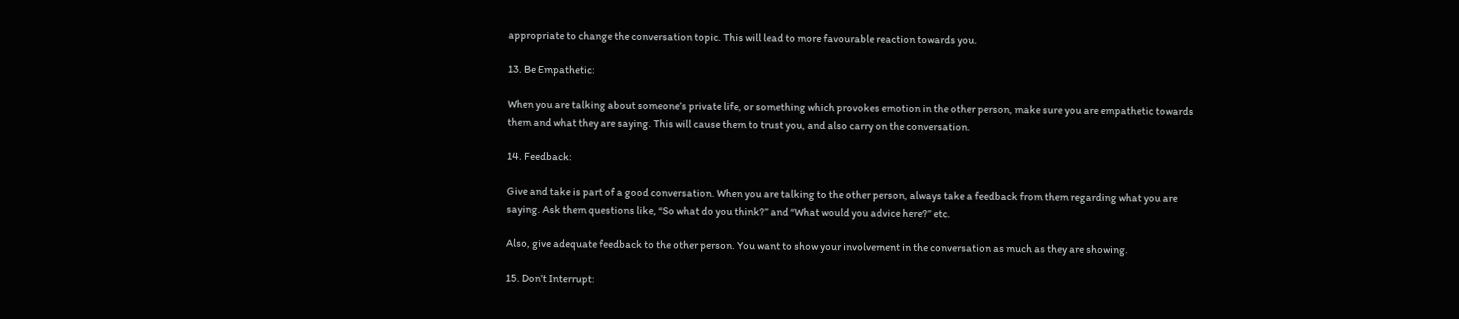appropriate to change the conversation topic. This will lead to more favourable reaction towards you.

13. Be Empathetic:

When you are talking about someone’s private life, or something which provokes emotion in the other person, make sure you are empathetic towards them and what they are saying. This will cause them to trust you, and also carry on the conversation.

14. Feedback:

Give and take is part of a good conversation. When you are talking to the other person, always take a feedback from them regarding what you are saying. Ask them questions like, “So what do you think?” and “What would you advice here?” etc.

Also, give adequate feedback to the other person. You want to show your involvement in the conversation as much as they are showing.

15. Don’t Interrupt: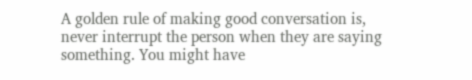A golden rule of making good conversation is, never interrupt the person when they are saying something. You might have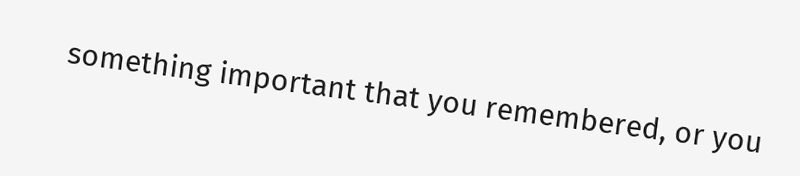something important that you remembered, or you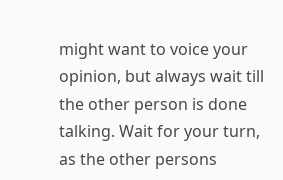might want to voice your opinion, but always wait till the other person is done talking. Wait for your turn, as the other persons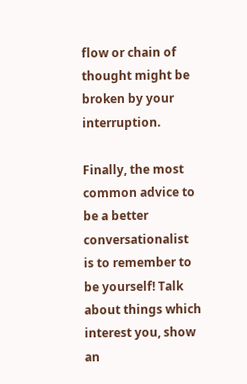flow or chain of thought might be broken by your interruption.

Finally, the most common advice to be a better conversationalist is to remember to be yourself! Talk about things which interest you, show an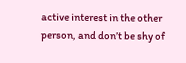active interest in the other person, and don’t be shy of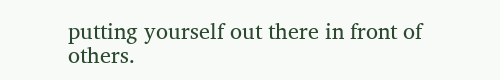putting yourself out there in front of others.